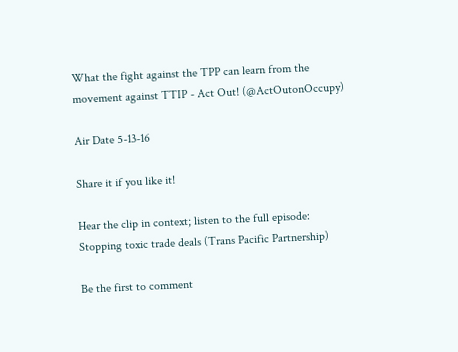What the fight against the TPP can learn from the movement against TTIP - Act Out! (@ActOutonOccupy)

Air Date 5-13-16

Share it if you like it!

Hear the clip in context; listen to the full episode: Stopping toxic trade deals (Trans Pacific Partnership)

Be the first to comment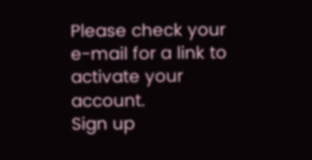Please check your e-mail for a link to activate your account.
Sign up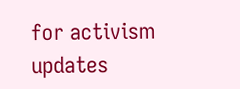for activism updates